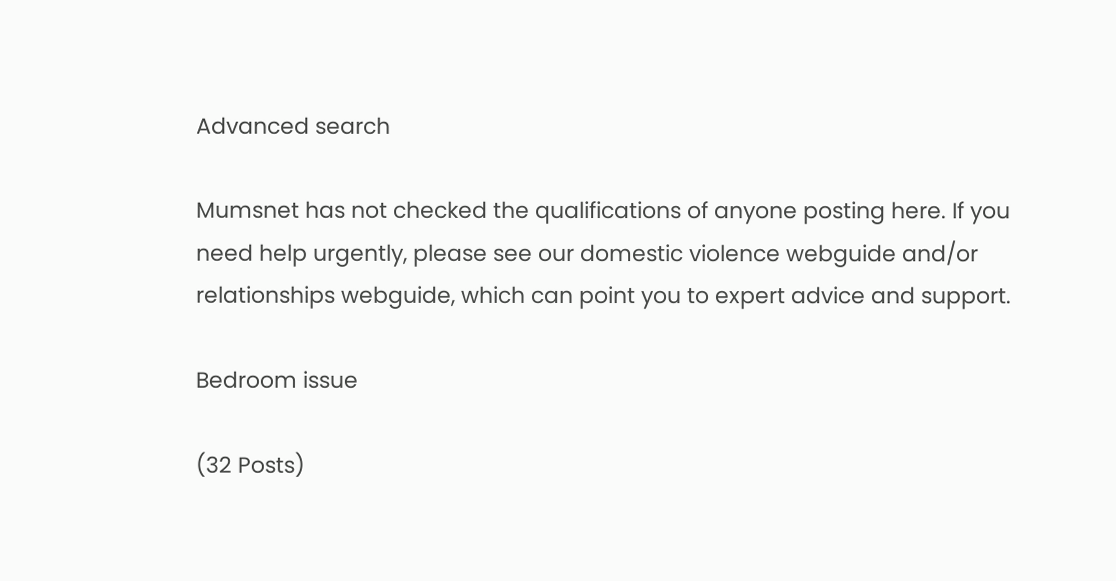Advanced search

Mumsnet has not checked the qualifications of anyone posting here. If you need help urgently, please see our domestic violence webguide and/or relationships webguide, which can point you to expert advice and support.

Bedroom issue

(32 Posts)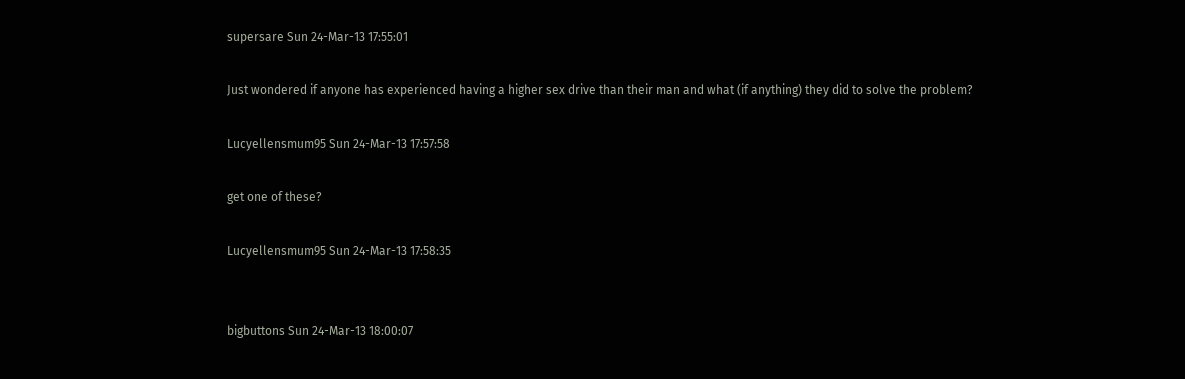supersare Sun 24-Mar-13 17:55:01

Just wondered if anyone has experienced having a higher sex drive than their man and what (if anything) they did to solve the problem?

Lucyellensmum95 Sun 24-Mar-13 17:57:58

get one of these?

Lucyellensmum95 Sun 24-Mar-13 17:58:35


bigbuttons Sun 24-Mar-13 18:00:07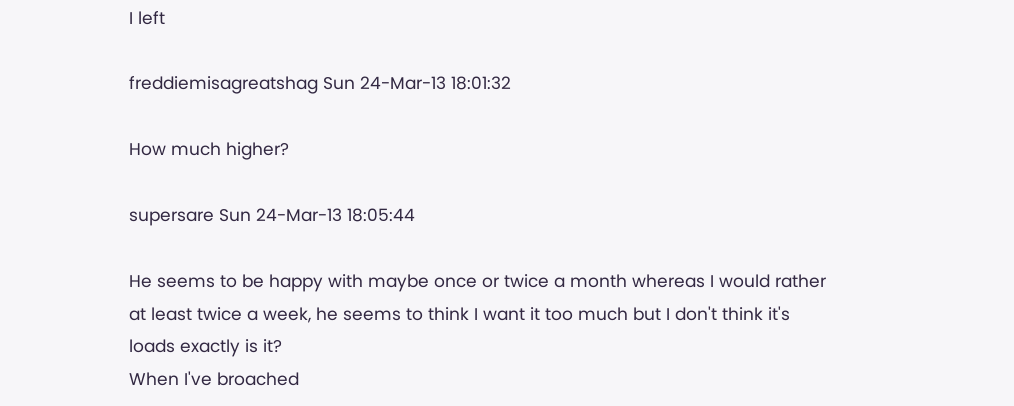I left

freddiemisagreatshag Sun 24-Mar-13 18:01:32

How much higher?

supersare Sun 24-Mar-13 18:05:44

He seems to be happy with maybe once or twice a month whereas I would rather at least twice a week, he seems to think I want it too much but I don't think it's loads exactly is it?
When I've broached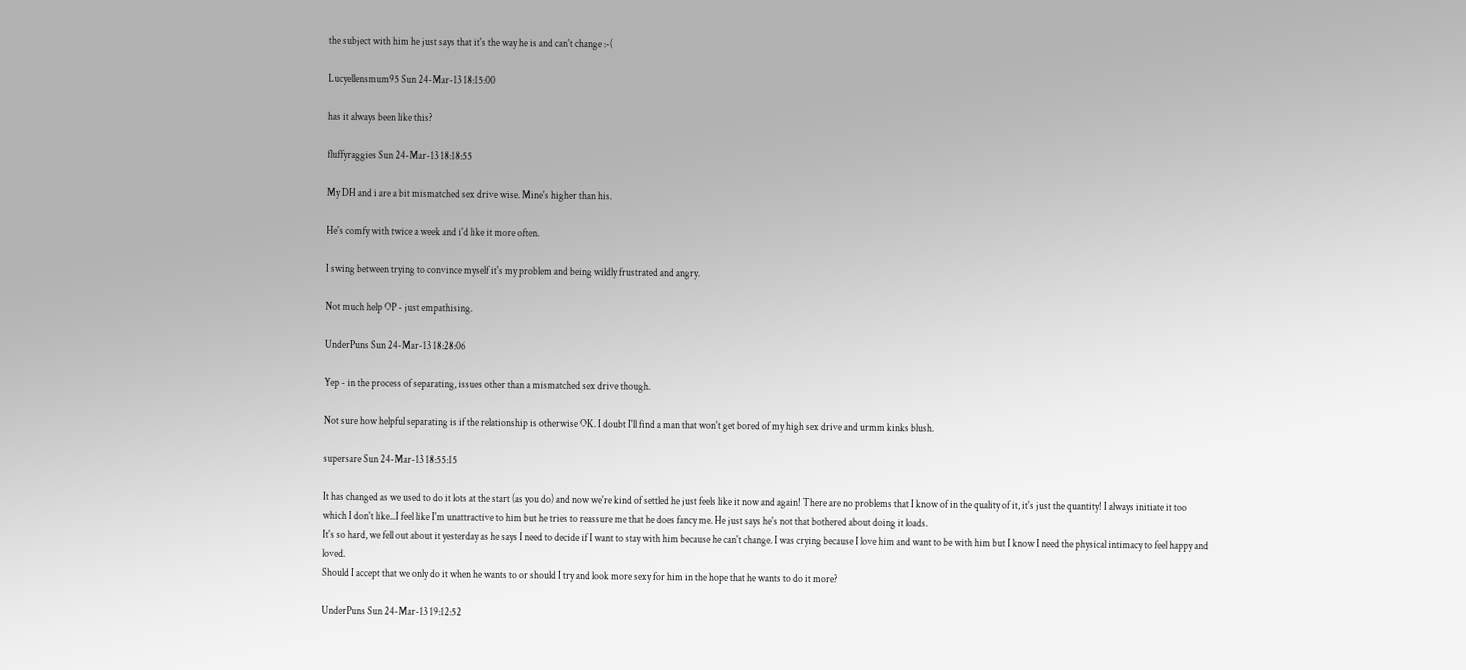the subject with him he just says that it's the way he is and can't change :-(

Lucyellensmum95 Sun 24-Mar-13 18:15:00

has it always been like this?

fluffyraggies Sun 24-Mar-13 18:18:55

My DH and i are a bit mismatched sex drive wise. Mine's higher than his.

He's comfy with twice a week and i'd like it more often.

I swing between trying to convince myself it's my problem and being wildly frustrated and angry.

Not much help OP - just empathising.

UnderPuns Sun 24-Mar-13 18:28:06

Yep - in the process of separating, issues other than a mismatched sex drive though.

Not sure how helpful separating is if the relationship is otherwise OK. I doubt I'll find a man that won't get bored of my high sex drive and urmm kinks blush.

supersare Sun 24-Mar-13 18:55:15

It has changed as we used to do it lots at the start (as you do) and now we're kind of settled he just feels like it now and again! There are no problems that I know of in the quality of it, it's just the quantity! I always initiate it too which I don't like...I feel like I'm unattractive to him but he tries to reassure me that he does fancy me. He just says he's not that bothered about doing it loads.
It's so hard, we fell out about it yesterday as he says I need to decide if I want to stay with him because he can't change. I was crying because I love him and want to be with him but I know I need the physical intimacy to feel happy and loved.
Should I accept that we only do it when he wants to or should I try and look more sexy for him in the hope that he wants to do it more?

UnderPuns Sun 24-Mar-13 19:12:52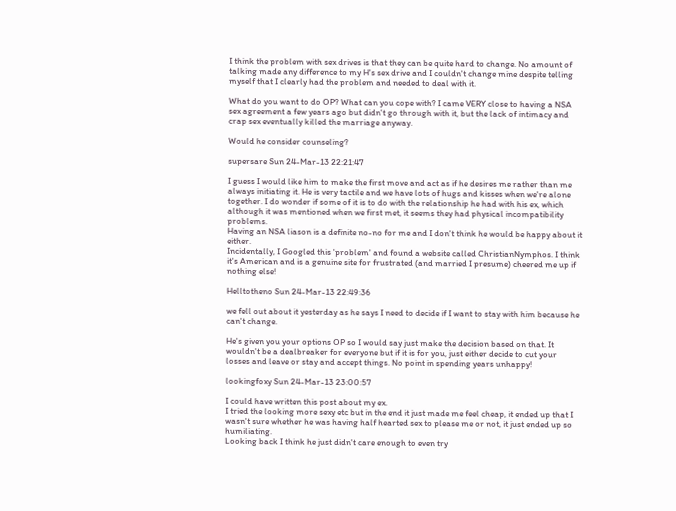I think the problem with sex drives is that they can be quite hard to change. No amount of talking made any difference to my H's sex drive and I couldn't change mine despite telling myself that I clearly had the problem and needed to deal with it.

What do you want to do OP? What can you cope with? I came VERY close to having a NSA sex agreement a few years ago but didn't go through with it, but the lack of intimacy and crap sex eventually killed the marriage anyway.

Would he consider counseling?

supersare Sun 24-Mar-13 22:21:47

I guess I would like him to make the first move and act as if he desires me rather than me always initiating it. He is very tactile and we have lots of hugs and kisses when we're alone together. I do wonder if some of it is to do with the relationship he had with his ex, which although it was mentioned when we first met, it seems they had physical incompatibility problems.
Having an NSA liason is a definite no-no for me and I don't think he would be happy about it either.
Incidentally, I Googled this 'problem' and found a website called ChristianNymphos. I think it's American and is a genuine site for frustrated (and married I presume) cheered me up if nothing else!

Helltotheno Sun 24-Mar-13 22:49:36

we fell out about it yesterday as he says I need to decide if I want to stay with him because he can't change.

He's given you your options OP so I would say just make the decision based on that. It wouldn't be a dealbreaker for everyone but if it is for you, just either decide to cut your losses and leave or stay and accept things. No point in spending years unhappy!

lookingfoxy Sun 24-Mar-13 23:00:57

I could have written this post about my ex.
I tried the looking more sexy etc but in the end it just made me feel cheap, it ended up that I wasn't sure whether he was having half hearted sex to please me or not, it just ended up so humiliating.
Looking back I think he just didn't care enough to even try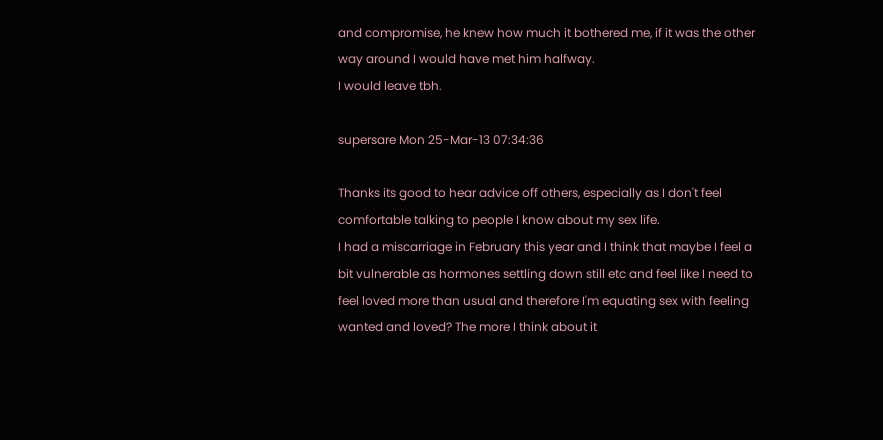and compromise, he knew how much it bothered me, if it was the other way around I would have met him halfway.
I would leave tbh.

supersare Mon 25-Mar-13 07:34:36

Thanks its good to hear advice off others, especially as I don't feel comfortable talking to people I know about my sex life.
I had a miscarriage in February this year and I think that maybe I feel a bit vulnerable as hormones settling down still etc and feel like I need to feel loved more than usual and therefore I'm equating sex with feeling wanted and loved? The more I think about it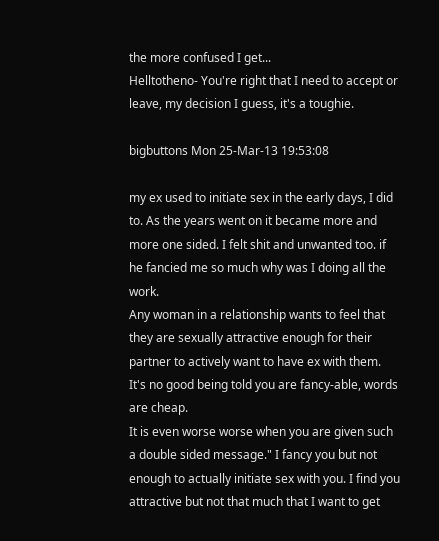the more confused I get...
Helltotheno- You're right that I need to accept or leave, my decision I guess, it's a toughie.

bigbuttons Mon 25-Mar-13 19:53:08

my ex used to initiate sex in the early days, I did to. As the years went on it became more and more one sided. I felt shit and unwanted too. if he fancied me so much why was I doing all the work.
Any woman in a relationship wants to feel that they are sexually attractive enough for their partner to actively want to have ex with them. It's no good being told you are fancy-able, words are cheap.
It is even worse worse when you are given such a double sided message." I fancy you but not enough to actually initiate sex with you. I find you attractive but not that much that I want to get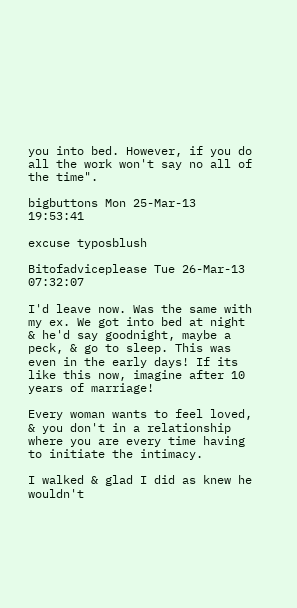you into bed. However, if you do all the work won't say no all of the time".

bigbuttons Mon 25-Mar-13 19:53:41

excuse typosblush

Bitofadviceplease Tue 26-Mar-13 07:32:07

I'd leave now. Was the same with my ex. We got into bed at night & he'd say goodnight, maybe a peck, & go to sleep. This was even in the early days! If its like this now, imagine after 10 years of marriage!

Every woman wants to feel loved, & you don't in a relationship where you are every time having to initiate the intimacy.

I walked & glad I did as knew he wouldn't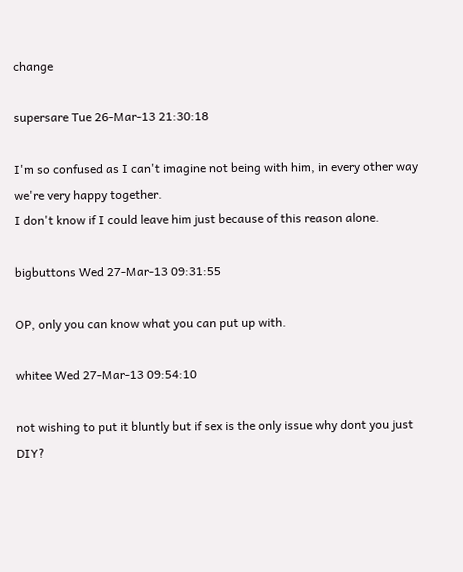change

supersare Tue 26-Mar-13 21:30:18

I'm so confused as I can't imagine not being with him, in every other way we're very happy together.
I don't know if I could leave him just because of this reason alone.

bigbuttons Wed 27-Mar-13 09:31:55

OP, only you can know what you can put up with.

whitee Wed 27-Mar-13 09:54:10

not wishing to put it bluntly but if sex is the only issue why dont you just DIY?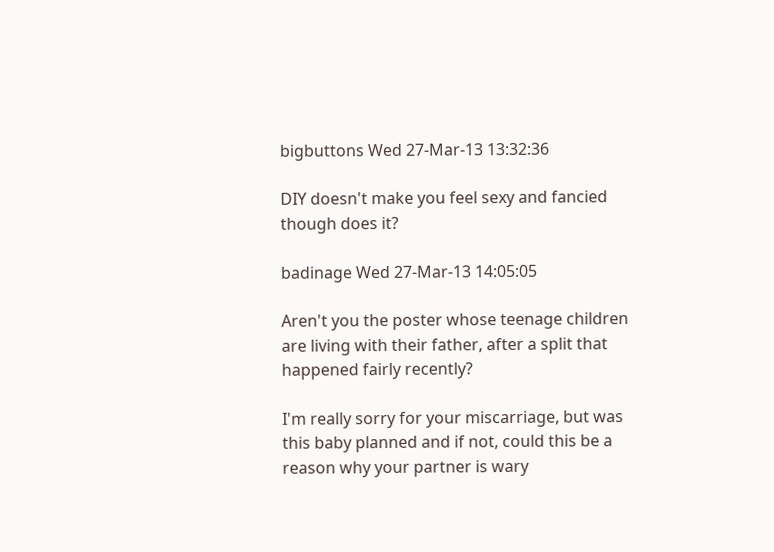bigbuttons Wed 27-Mar-13 13:32:36

DIY doesn't make you feel sexy and fancied though does it?

badinage Wed 27-Mar-13 14:05:05

Aren't you the poster whose teenage children are living with their father, after a split that happened fairly recently?

I'm really sorry for your miscarriage, but was this baby planned and if not, could this be a reason why your partner is wary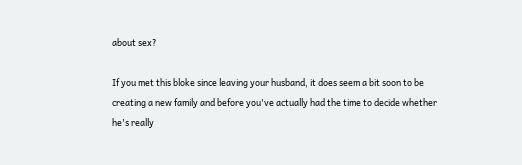about sex?

If you met this bloke since leaving your husband, it does seem a bit soon to be creating a new family and before you've actually had the time to decide whether he's really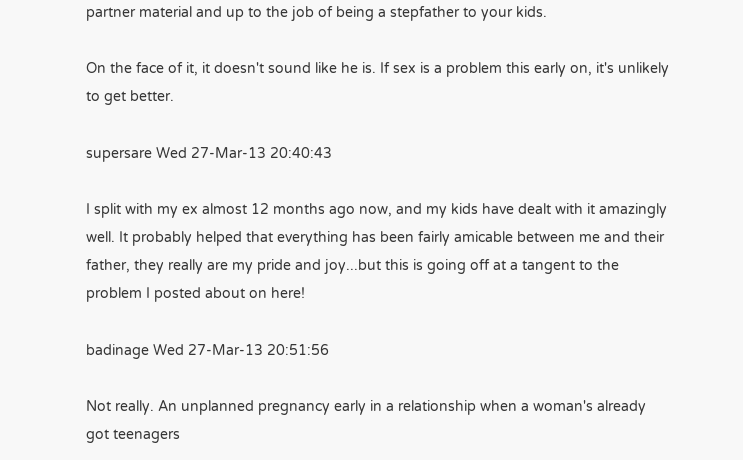partner material and up to the job of being a stepfather to your kids.

On the face of it, it doesn't sound like he is. If sex is a problem this early on, it's unlikely to get better.

supersare Wed 27-Mar-13 20:40:43

I split with my ex almost 12 months ago now, and my kids have dealt with it amazingly well. It probably helped that everything has been fairly amicable between me and their father, they really are my pride and joy...but this is going off at a tangent to the problem I posted about on here!

badinage Wed 27-Mar-13 20:51:56

Not really. An unplanned pregnancy early in a relationship when a woman's already got teenagers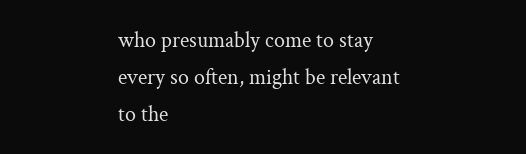who presumably come to stay every so often, might be relevant to the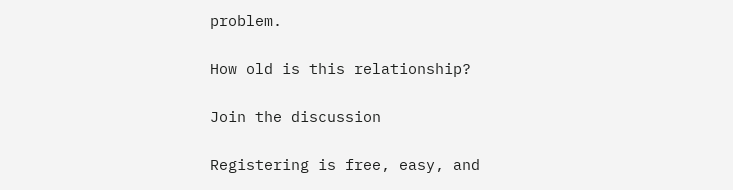problem.

How old is this relationship?

Join the discussion

Registering is free, easy, and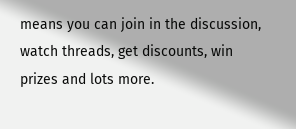means you can join in the discussion, watch threads, get discounts, win prizes and lots more.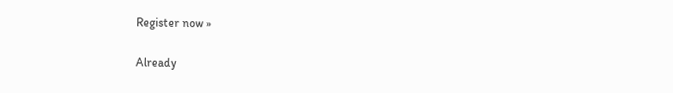Register now »

Already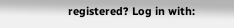registered? Log in with: